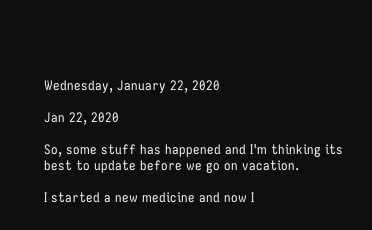Wednesday, January 22, 2020

Jan 22, 2020

So, some stuff has happened and I'm thinking its best to update before we go on vacation.

I started a new medicine and now I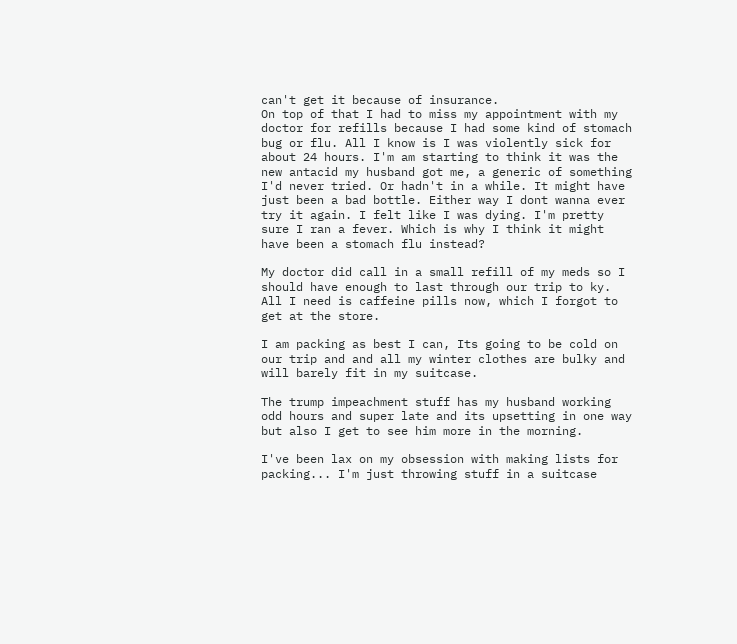can't get it because of insurance.
On top of that I had to miss my appointment with my doctor for refills because I had some kind of stomach bug or flu. All I know is I was violently sick for about 24 hours. I'm am starting to think it was the new antacid my husband got me, a generic of something I'd never tried. Or hadn't in a while. It might have just been a bad bottle. Either way I dont wanna ever try it again. I felt like I was dying. I'm pretty sure I ran a fever. Which is why I think it might have been a stomach flu instead?

My doctor did call in a small refill of my meds so I should have enough to last through our trip to ky.
All I need is caffeine pills now, which I forgot to get at the store.

I am packing as best I can, Its going to be cold on our trip and and all my winter clothes are bulky and will barely fit in my suitcase.

The trump impeachment stuff has my husband working odd hours and super late and its upsetting in one way but also I get to see him more in the morning.

I've been lax on my obsession with making lists for packing... I'm just throwing stuff in a suitcase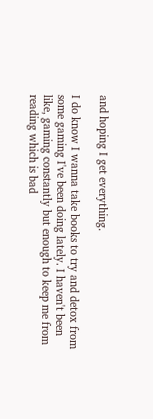and hoping I get everything.

I do know I wanna take books to try and detox from some gaming I've been doing lately. I haven't been like, gaming constantly but enough to keep me from reading which is bad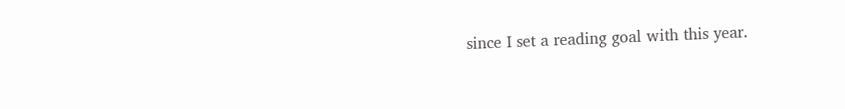since I set a reading goal with this year.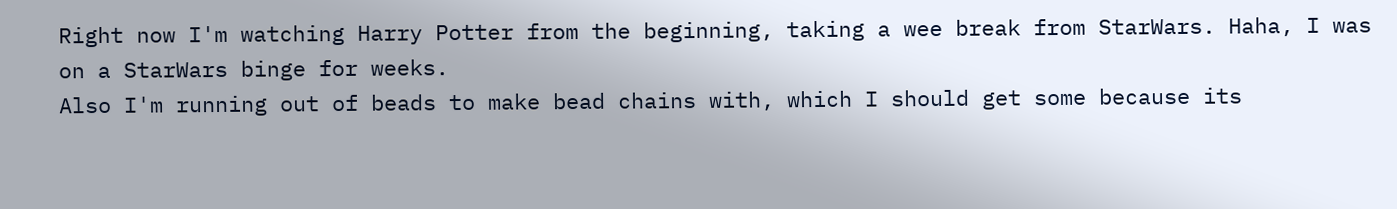Right now I'm watching Harry Potter from the beginning, taking a wee break from StarWars. Haha, I was on a StarWars binge for weeks.
Also I'm running out of beads to make bead chains with, which I should get some because its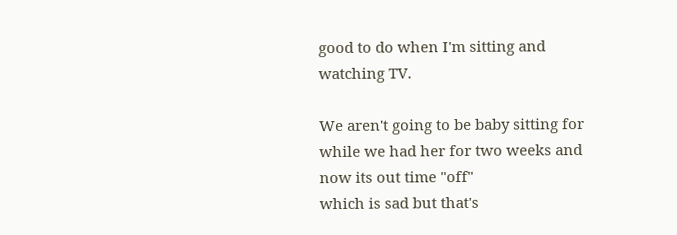good to do when I'm sitting and watching TV.

We aren't going to be baby sitting for while we had her for two weeks and now its out time "off"
which is sad but that's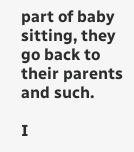part of baby sitting, they go back to their parents and such.

I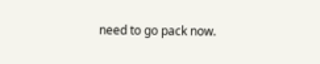need to go pack now.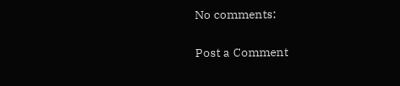No comments:

Post a Comment